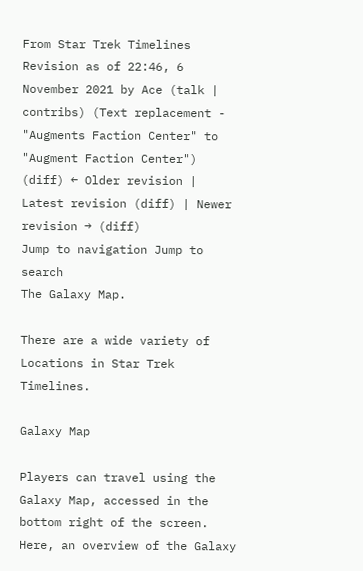From Star Trek Timelines
Revision as of 22:46, 6 November 2021 by Ace (talk | contribs) (Text replacement - "Augments Faction Center" to "Augment Faction Center")
(diff) ← Older revision | Latest revision (diff) | Newer revision → (diff)
Jump to navigation Jump to search
The Galaxy Map.

There are a wide variety of Locations in Star Trek Timelines.

Galaxy Map

Players can travel using the Galaxy Map, accessed in the bottom right of the screen. Here, an overview of the Galaxy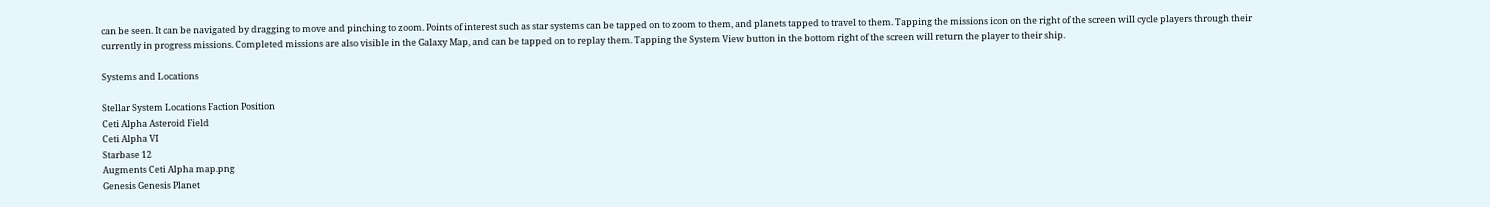can be seen. It can be navigated by dragging to move and pinching to zoom. Points of interest such as star systems can be tapped on to zoom to them, and planets tapped to travel to them. Tapping the missions icon on the right of the screen will cycle players through their currently in progress missions. Completed missions are also visible in the Galaxy Map, and can be tapped on to replay them. Tapping the System View button in the bottom right of the screen will return the player to their ship.

Systems and Locations

Stellar System Locations Faction Position
Ceti Alpha Asteroid Field
Ceti Alpha VI
Starbase 12
Augments Ceti Alpha map.png
Genesis Genesis Planet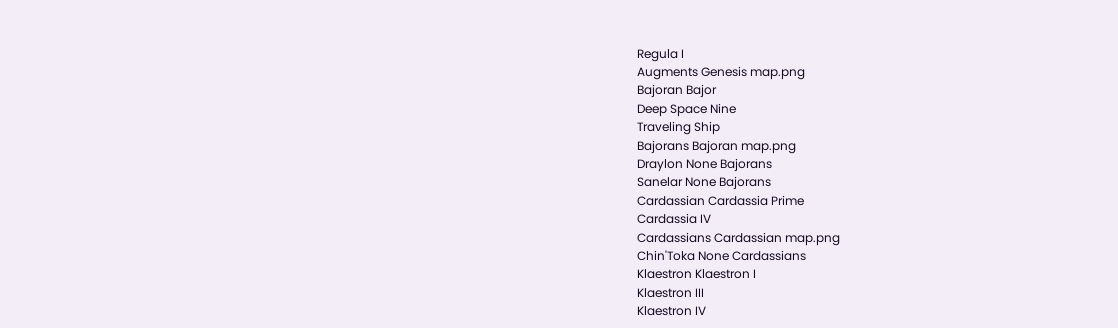Regula I
Augments Genesis map.png
Bajoran Bajor
Deep Space Nine
Traveling Ship
Bajorans Bajoran map.png
Draylon None Bajorans
Sanelar None Bajorans
Cardassian Cardassia Prime
Cardassia IV
Cardassians Cardassian map.png
Chin'Toka None Cardassians
Klaestron Klaestron I
Klaestron III
Klaestron IV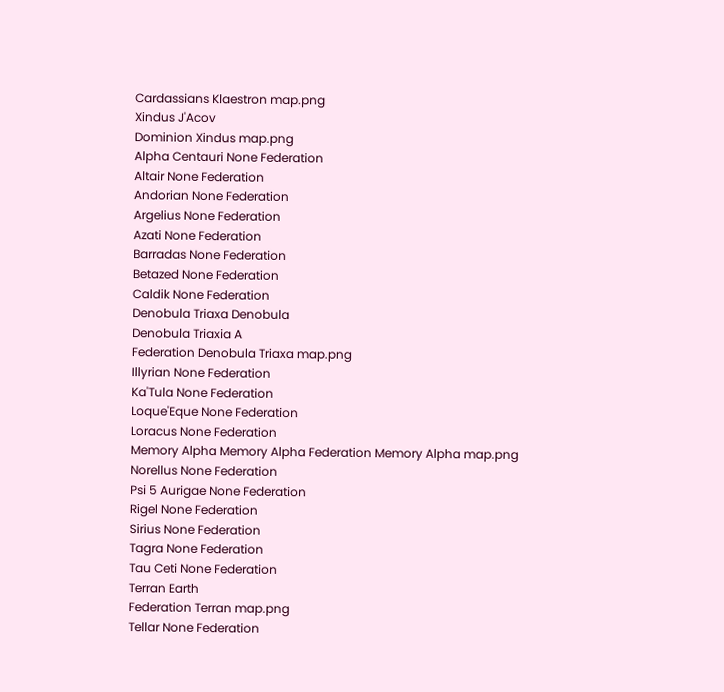Cardassians Klaestron map.png
Xindus J'Acov
Dominion Xindus map.png
Alpha Centauri None Federation
Altair None Federation
Andorian None Federation
Argelius None Federation
Azati None Federation
Barradas None Federation
Betazed None Federation
Caldik None Federation
Denobula Triaxa Denobula
Denobula Triaxia A
Federation Denobula Triaxa map.png
Illyrian None Federation
Ka'Tula None Federation
Loque'Eque None Federation
Loracus None Federation
Memory Alpha Memory Alpha Federation Memory Alpha map.png
Norellus None Federation
Psi 5 Aurigae None Federation
Rigel None Federation
Sirius None Federation
Tagra None Federation
Tau Ceti None Federation
Terran Earth
Federation Terran map.png
Tellar None Federation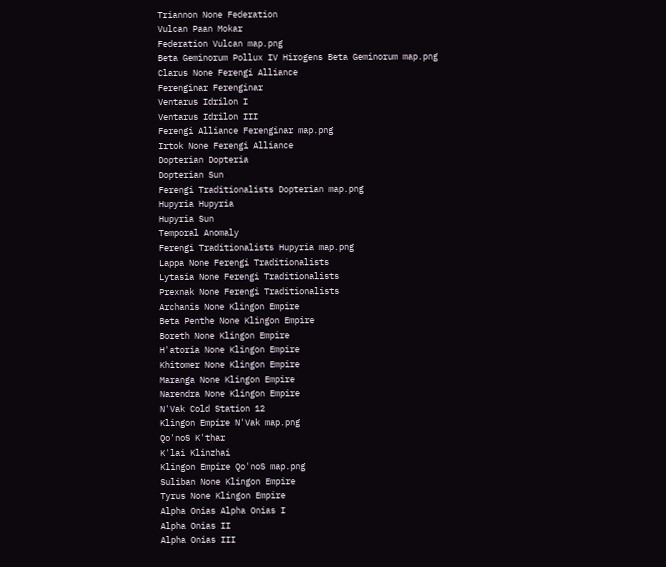Triannon None Federation
Vulcan Paan Mokar
Federation Vulcan map.png
Beta Geminorum Pollux IV Hirogens Beta Geminorum map.png
Clarus None Ferengi Alliance
Ferenginar Ferenginar
Ventarus Idrilon I
Ventarus Idrilon III
Ferengi Alliance Ferenginar map.png
Irtok None Ferengi Alliance
Dopterian Dopteria
Dopterian Sun
Ferengi Traditionalists Dopterian map.png
Hupyria Hupyria
Hupyria Sun
Temporal Anomaly
Ferengi Traditionalists Hupyria map.png
Lappa None Ferengi Traditionalists
Lytasia None Ferengi Traditionalists
Prexnak None Ferengi Traditionalists
Archanis None Klingon Empire
Beta Penthe None Klingon Empire
Boreth None Klingon Empire
H'atoria None Klingon Empire
Khitomer None Klingon Empire
Maranga None Klingon Empire
Narendra None Klingon Empire
N'Vak Cold Station 12
Klingon Empire N'Vak map.png
Qo'noS K'thar
K'lai Klinzhai
Klingon Empire Qo'noS map.png
Suliban None Klingon Empire
Tyrus None Klingon Empire
Alpha Onias Alpha Onias I
Alpha Onias II
Alpha Onias III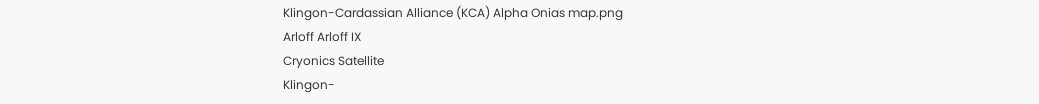Klingon-Cardassian Alliance (KCA) Alpha Onias map.png
Arloff Arloff IX
Cryonics Satellite
Klingon-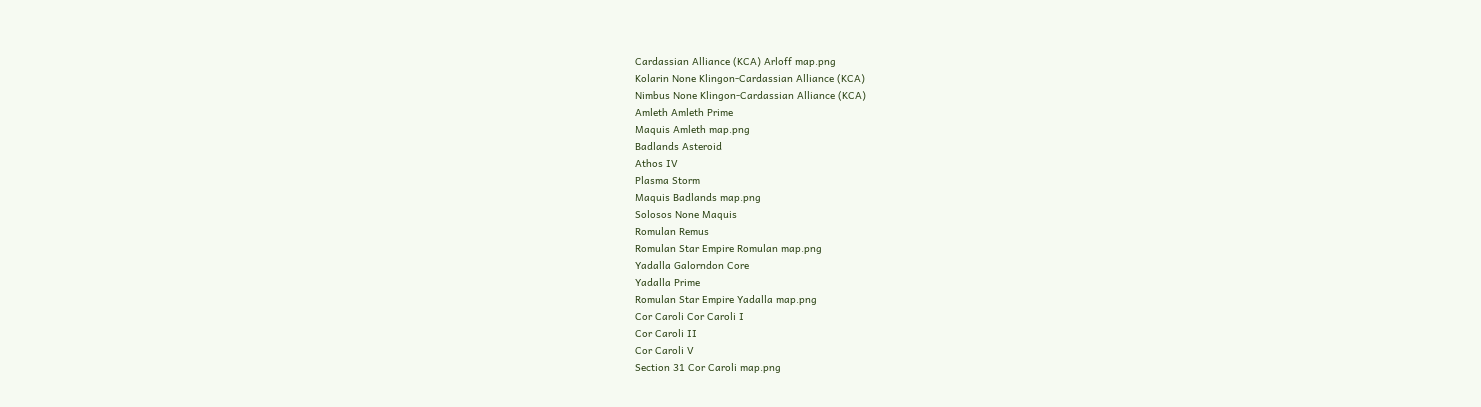Cardassian Alliance (KCA) Arloff map.png
Kolarin None Klingon-Cardassian Alliance (KCA)
Nimbus None Klingon-Cardassian Alliance (KCA)
Amleth Amleth Prime
Maquis Amleth map.png
Badlands Asteroid
Athos IV
Plasma Storm
Maquis Badlands map.png
Solosos None Maquis
Romulan Remus
Romulan Star Empire Romulan map.png
Yadalla Galorndon Core
Yadalla Prime
Romulan Star Empire Yadalla map.png
Cor Caroli Cor Caroli I
Cor Caroli II
Cor Caroli V
Section 31 Cor Caroli map.png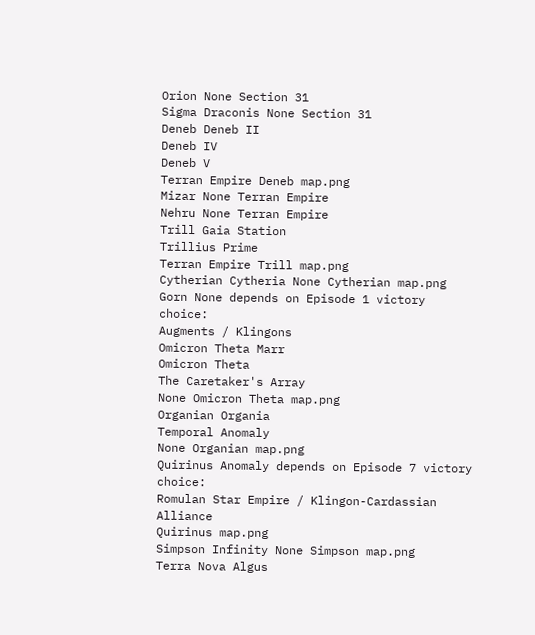Orion None Section 31
Sigma Draconis None Section 31
Deneb Deneb II
Deneb IV
Deneb V
Terran Empire Deneb map.png
Mizar None Terran Empire
Nehru None Terran Empire
Trill Gaia Station
Trillius Prime
Terran Empire Trill map.png
Cytherian Cytheria None Cytherian map.png
Gorn None depends on Episode 1 victory choice:
Augments / Klingons
Omicron Theta Marr
Omicron Theta
The Caretaker's Array
None Omicron Theta map.png
Organian Organia
Temporal Anomaly
None Organian map.png
Quirinus Anomaly depends on Episode 7 victory choice:
Romulan Star Empire / Klingon-Cardassian Alliance
Quirinus map.png
Simpson Infinity None Simpson map.png
Terra Nova Algus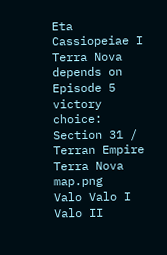Eta Cassiopeiae I
Terra Nova
depends on Episode 5 victory choice:
Section 31 / Terran Empire
Terra Nova map.png
Valo Valo I
Valo II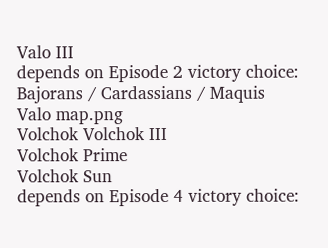Valo III
depends on Episode 2 victory choice:
Bajorans / Cardassians / Maquis
Valo map.png
Volchok Volchok III
Volchok Prime
Volchok Sun
depends on Episode 4 victory choice: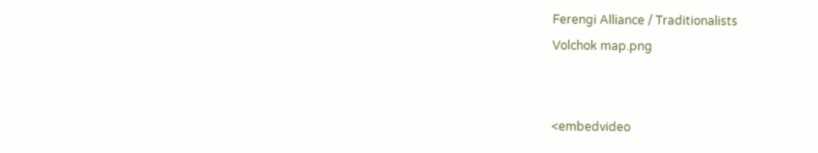Ferengi Alliance / Traditionalists
Volchok map.png


<embedvideo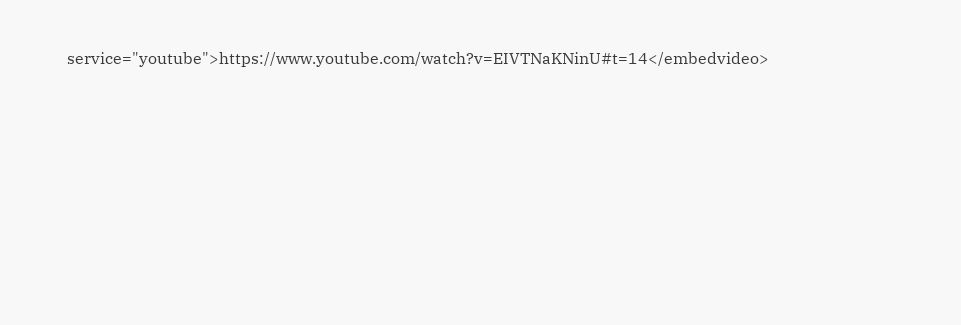service="youtube">https://www.youtube.com/watch?v=EIVTNaKNinU#t=14</embedvideo>